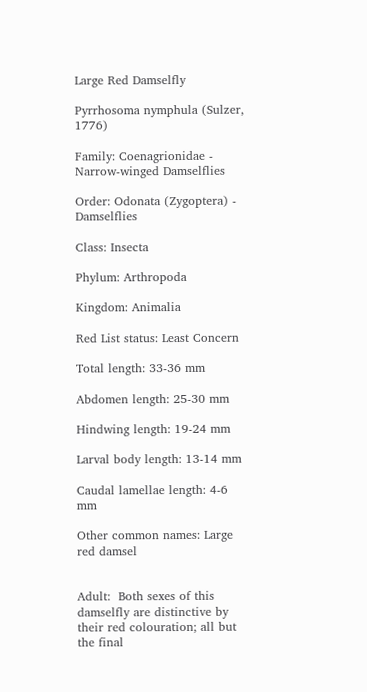Large Red Damselfly

Pyrrhosoma nymphula (Sulzer, 1776)

Family: Coenagrionidae - Narrow-winged Damselflies

Order: Odonata (Zygoptera) - Damselflies

Class: Insecta

Phylum: Arthropoda

Kingdom: Animalia

Red List status: Least Concern

Total length: 33-36 mm

Abdomen length: 25-30 mm

Hindwing length: 19-24 mm

Larval body length: 13-14 mm

Caudal lamellae length: 4-6 mm

Other common names: Large red damsel


Adult:  Both sexes of this damselfly are distinctive by their red colouration; all but the final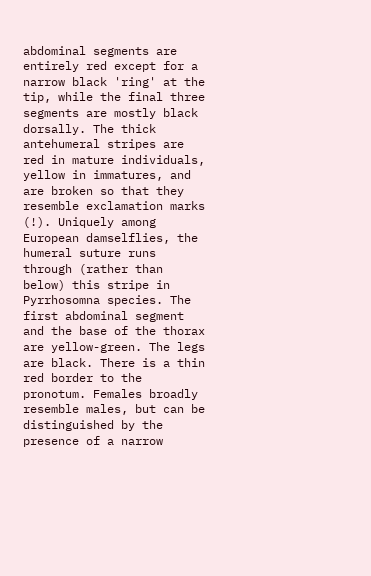abdominal segments are entirely red except for a narrow black 'ring' at the tip, while the final three segments are mostly black dorsally. The thick antehumeral stripes are red in mature individuals, yellow in immatures, and are broken so that they resemble exclamation marks (!). Uniquely among European damselflies, the humeral suture runs through (rather than below) this stripe in Pyrrhosomna species. The first abdominal segment and the base of the thorax are yellow-green. The legs are black. There is a thin red border to the pronotum. Females broadly resemble males, but can be distinguished by the presence of a narrow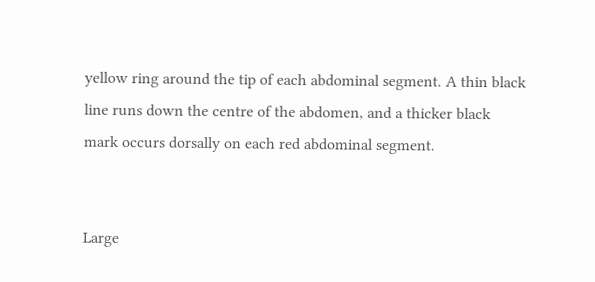yellow ring around the tip of each abdominal segment. A thin black line runs down the centre of the abdomen, and a thicker black mark occurs dorsally on each red abdominal segment.


Large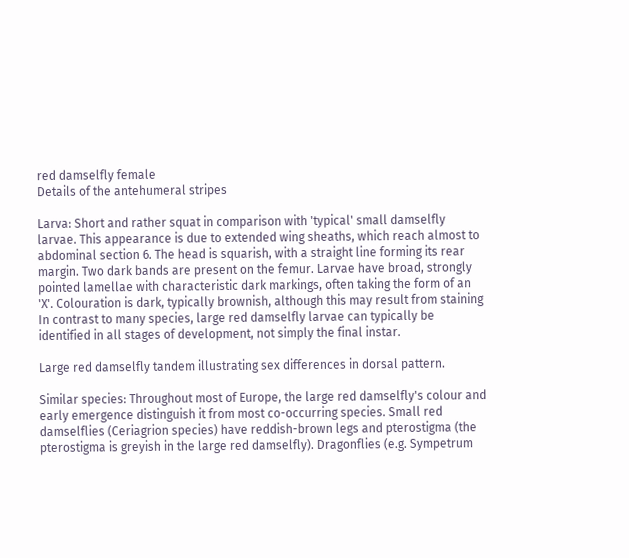red damselfly female
Details of the antehumeral stripes

Larva: Short and rather squat in comparison with 'typical' small damselfly larvae. This appearance is due to extended wing sheaths, which reach almost to abdominal section 6. The head is squarish, with a straight line forming its rear margin. Two dark bands are present on the femur. Larvae have broad, strongly pointed lamellae with characteristic dark markings, often taking the form of an 'X'. Colouration is dark, typically brownish, although this may result from staining  In contrast to many species, large red damselfly larvae can typically be identified in all stages of development, not simply the final instar.

Large red damselfly tandem illustrating sex differences in dorsal pattern.

Similar species: Throughout most of Europe, the large red damselfly's colour and early emergence distinguish it from most co-occurring species. Small red damselflies (Ceriagrion species) have reddish-brown legs and pterostigma (the pterostigma is greyish in the large red damselfly). Dragonflies (e.g. Sympetrum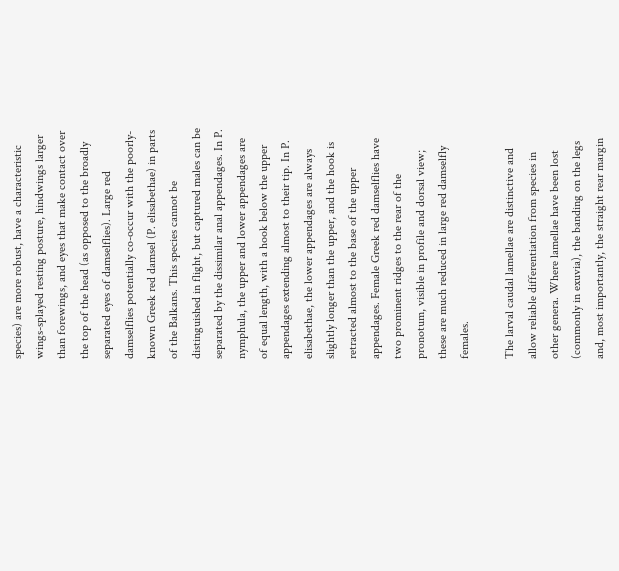species) are more robust, have a characteristic wings-splayed resting posture, hindwings larger than forewings, and eyes that make contact over the top of the head (as opposed to the broadly separated eyes of damselflies). Large red damselflies potentially co-occur with the poorly-known Greek red damsel (P. elisabethae) in parts of the Balkans. This species cannot be distinguished in flight, but captured males can be separated by the dissimilar anal appendages. In P. nymphula, the upper and lower appendages are of equal length, with a hook below the upper appendages extending almost to their tip. In P. elisabethae, the lower appendages are always slightly longer than the upper, and the hook is retracted almost to the base of the upper appendages. Female Greek red damselflies have two prominent ridges to the rear of the pronotum, visible in profile and dorsal view; these are much reduced in large red damselfly females.

The larval caudal lamellae are distinctive and allow reliable differentiation from species in other genera. Where lamellae have been lost (commonly in exuvia), the banding on the legs and, most importantly, the straight rear margin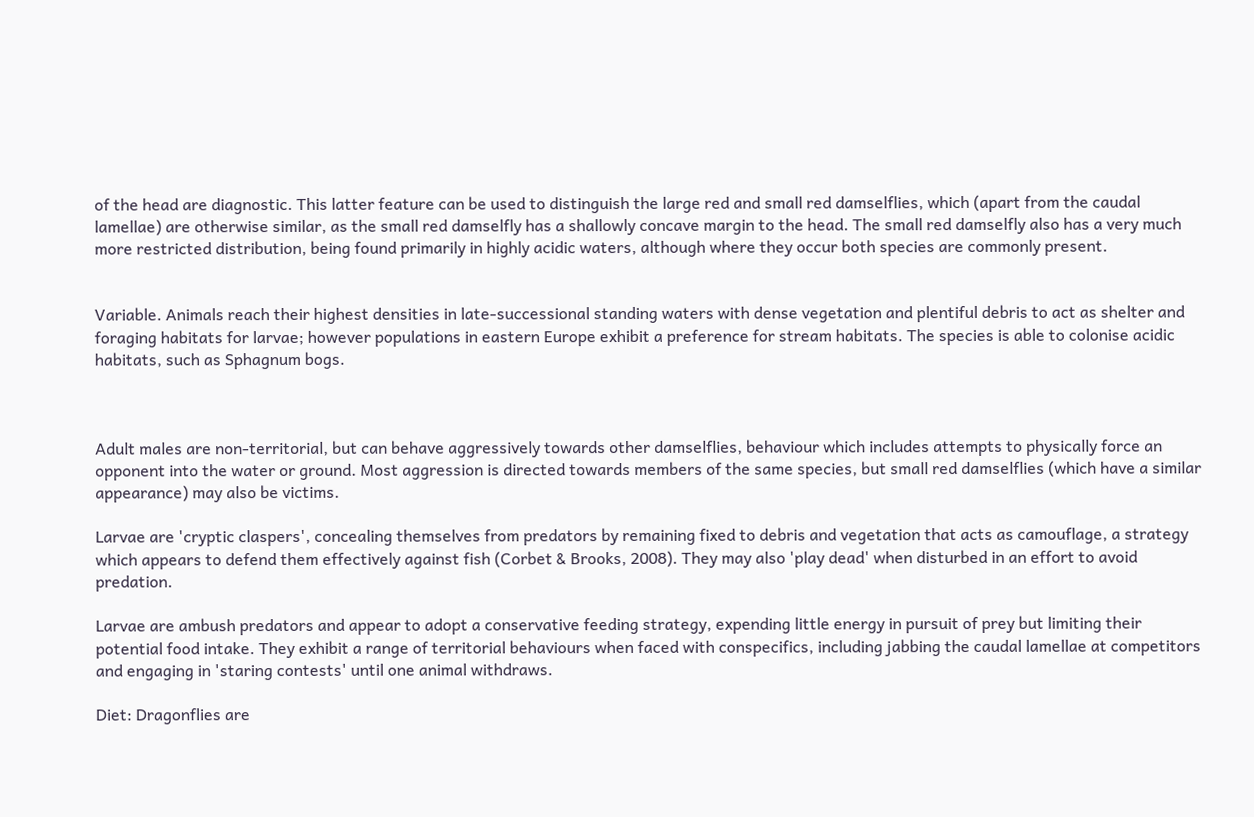of the head are diagnostic. This latter feature can be used to distinguish the large red and small red damselflies, which (apart from the caudal lamellae) are otherwise similar, as the small red damselfly has a shallowly concave margin to the head. The small red damselfly also has a very much more restricted distribution, being found primarily in highly acidic waters, although where they occur both species are commonly present.


Variable. Animals reach their highest densities in late-successional standing waters with dense vegetation and plentiful debris to act as shelter and foraging habitats for larvae; however populations in eastern Europe exhibit a preference for stream habitats. The species is able to colonise acidic habitats, such as Sphagnum bogs.



Adult males are non-territorial, but can behave aggressively towards other damselflies, behaviour which includes attempts to physically force an opponent into the water or ground. Most aggression is directed towards members of the same species, but small red damselflies (which have a similar appearance) may also be victims.

Larvae are 'cryptic claspers', concealing themselves from predators by remaining fixed to debris and vegetation that acts as camouflage, a strategy which appears to defend them effectively against fish (Corbet & Brooks, 2008). They may also 'play dead' when disturbed in an effort to avoid predation.

Larvae are ambush predators and appear to adopt a conservative feeding strategy, expending little energy in pursuit of prey but limiting their potential food intake. They exhibit a range of territorial behaviours when faced with conspecifics, including jabbing the caudal lamellae at competitors and engaging in 'staring contests' until one animal withdraws.

Diet: Dragonflies are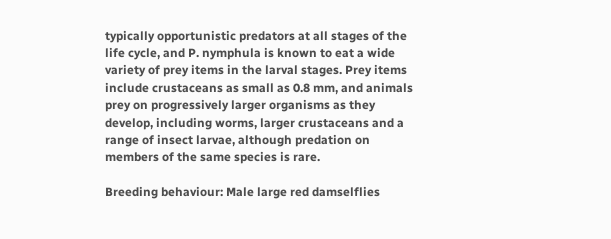typically opportunistic predators at all stages of the life cycle, and P. nymphula is known to eat a wide variety of prey items in the larval stages. Prey items include crustaceans as small as 0.8 mm, and animals prey on progressively larger organisms as they develop, including worms, larger crustaceans and a range of insect larvae, although predation on members of the same species is rare.

Breeding behaviour: Male large red damselflies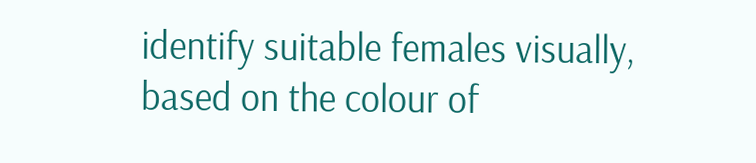identify suitable females visually, based on the colour of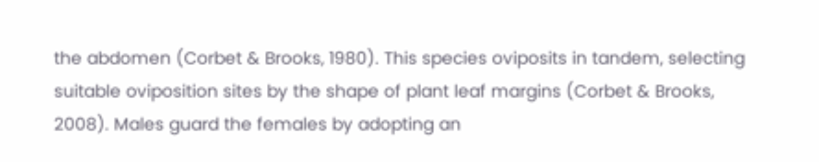the abdomen (Corbet & Brooks, 1980). This species oviposits in tandem, selecting suitable oviposition sites by the shape of plant leaf margins (Corbet & Brooks, 2008). Males guard the females by adopting an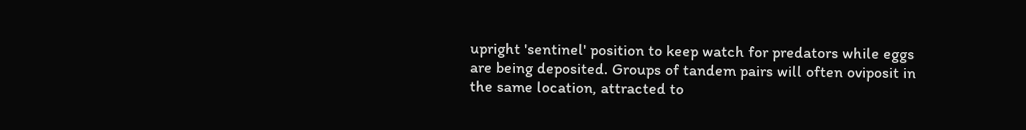upright 'sentinel' position to keep watch for predators while eggs are being deposited. Groups of tandem pairs will often oviposit in the same location, attracted to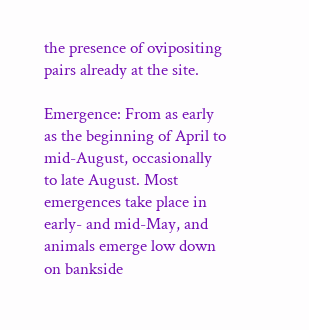the presence of ovipositing pairs already at the site.

Emergence: From as early as the beginning of April to mid-August, occasionally to late August. Most emergences take place in early- and mid-May, and animals emerge low down on bankside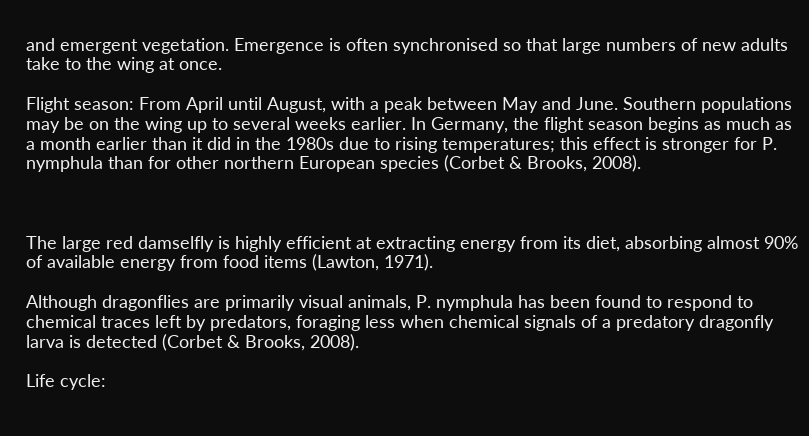and emergent vegetation. Emergence is often synchronised so that large numbers of new adults take to the wing at once.

Flight season: From April until August, with a peak between May and June. Southern populations may be on the wing up to several weeks earlier. In Germany, the flight season begins as much as a month earlier than it did in the 1980s due to rising temperatures; this effect is stronger for P. nymphula than for other northern European species (Corbet & Brooks, 2008).



The large red damselfly is highly efficient at extracting energy from its diet, absorbing almost 90% of available energy from food items (Lawton, 1971).

Although dragonflies are primarily visual animals, P. nymphula has been found to respond to chemical traces left by predators, foraging less when chemical signals of a predatory dragonfly larva is detected (Corbet & Brooks, 2008).

Life cycle: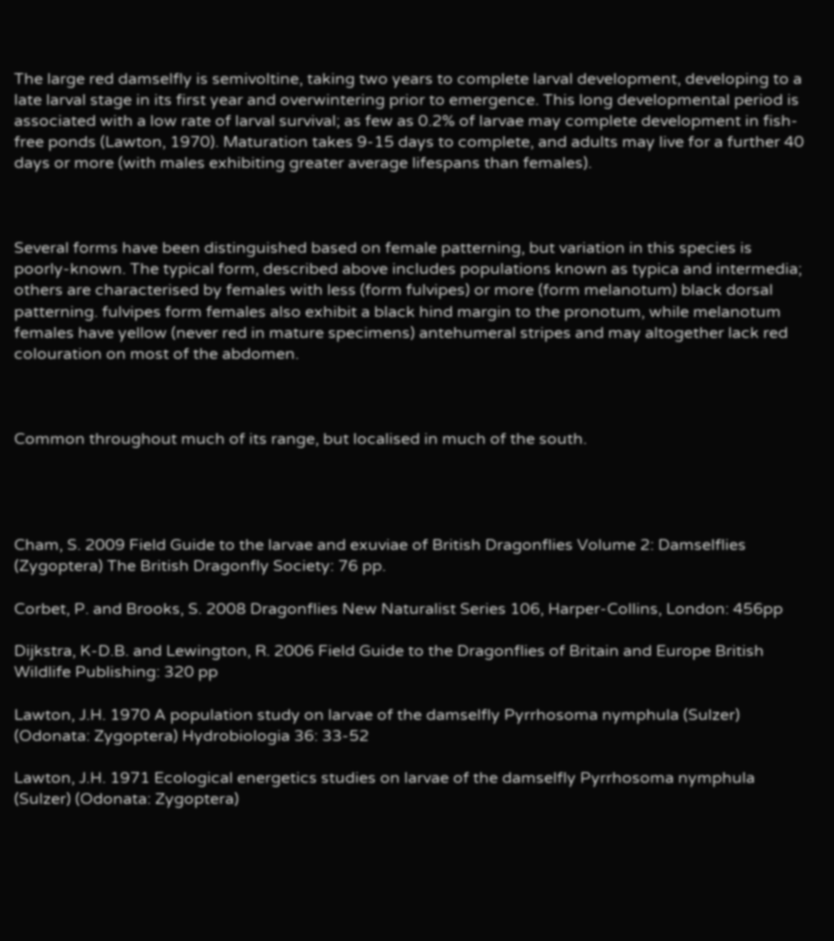The large red damselfly is semivoltine, taking two years to complete larval development, developing to a late larval stage in its first year and overwintering prior to emergence. This long developmental period is associated with a low rate of larval survival; as few as 0.2% of larvae may complete development in fish-free ponds (Lawton, 1970). Maturation takes 9-15 days to complete, and adults may live for a further 40 days or more (with males exhibiting greater average lifespans than females).



Several forms have been distinguished based on female patterning, but variation in this species is poorly-known. The typical form, described above includes populations known as typica and intermedia; others are characterised by females with less (form fulvipes) or more (form melanotum) black dorsal patterning. fulvipes form females also exhibit a black hind margin to the pronotum, while melanotum females have yellow (never red in mature specimens) antehumeral stripes and may altogether lack red colouration on most of the abdomen.



Common throughout much of its range, but localised in much of the south.




Cham, S. 2009 Field Guide to the larvae and exuviae of British Dragonflies Volume 2: Damselflies (Zygoptera) The British Dragonfly Society: 76 pp.

Corbet, P. and Brooks, S. 2008 Dragonflies New Naturalist Series 106, Harper-Collins, London: 456pp

Dijkstra, K-D.B. and Lewington, R. 2006 Field Guide to the Dragonflies of Britain and Europe British Wildlife Publishing: 320 pp

Lawton, J.H. 1970 A population study on larvae of the damselfly Pyrrhosoma nymphula (Sulzer) (Odonata: Zygoptera) Hydrobiologia 36: 33-52

Lawton, J.H. 1971 Ecological energetics studies on larvae of the damselfly Pyrrhosoma nymphula (Sulzer) (Odonata: Zygoptera)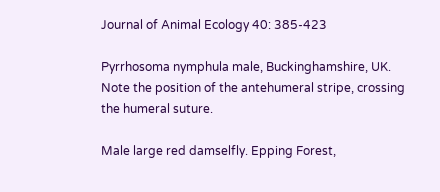Journal of Animal Ecology 40: 385-423

Pyrrhosoma nymphula male, Buckinghamshire, UK. Note the position of the antehumeral stripe, crossing the humeral suture.

Male large red damselfly. Epping Forest,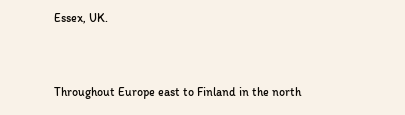Essex, UK.


Throughout Europe east to Finland in the north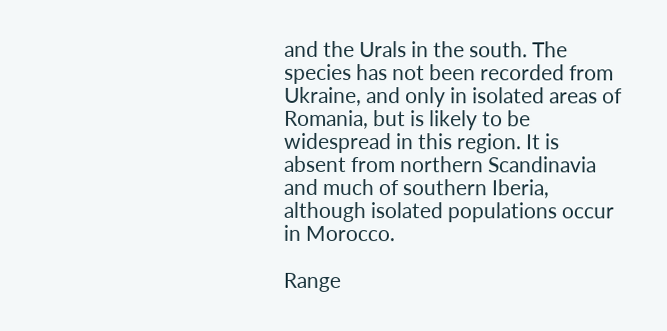and the Urals in the south. The species has not been recorded from Ukraine, and only in isolated areas of Romania, but is likely to be widespread in this region. It is absent from northern Scandinavia and much of southern Iberia, although isolated populations occur in Morocco.

Range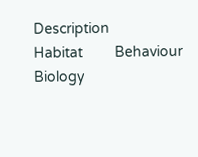Description        Habitat        Behaviour        Biology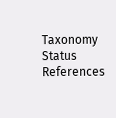Taxonomy        Status        References